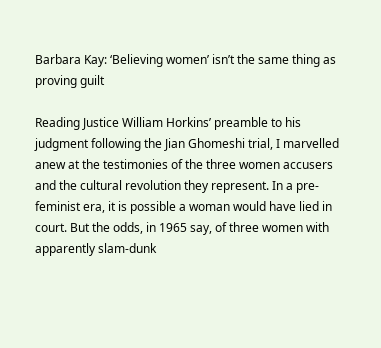Barbara Kay: ‘Believing women’ isn’t the same thing as proving guilt

Reading Justice William Horkins’ preamble to his judgment following the Jian Ghomeshi trial, I marvelled anew at the testimonies of the three women accusers and the cultural revolution they represent. In a pre-feminist era, it is possible a woman would have lied in court. But the odds, in 1965 say, of three women with apparently slam-dunk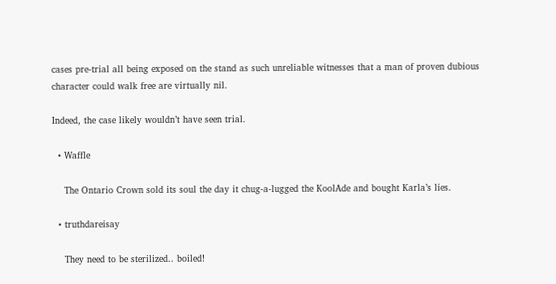cases pre-trial all being exposed on the stand as such unreliable witnesses that a man of proven dubious character could walk free are virtually nil.

Indeed, the case likely wouldn’t have seen trial.

  • Waffle

    The Ontario Crown sold its soul the day it chug-a-lugged the KoolAde and bought Karla’s lies.

  • truthdareisay

    They need to be sterilized.. boiled!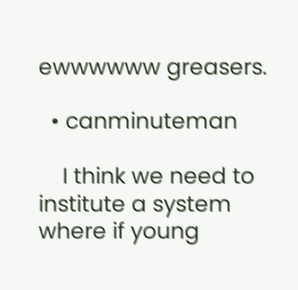ewwwwww greasers.

  • canminuteman

    I think we need to institute a system where if young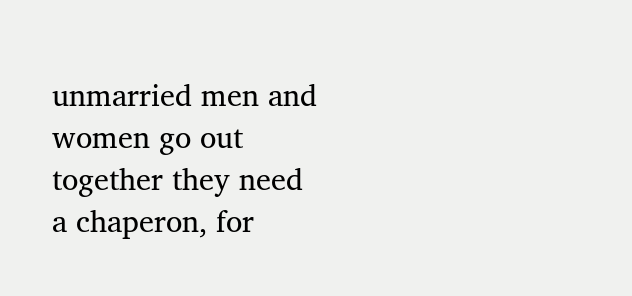unmarried men and women go out together they need a chaperon, for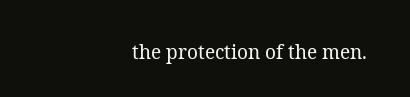the protection of the men.